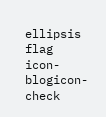ellipsis flag icon-blogicon-check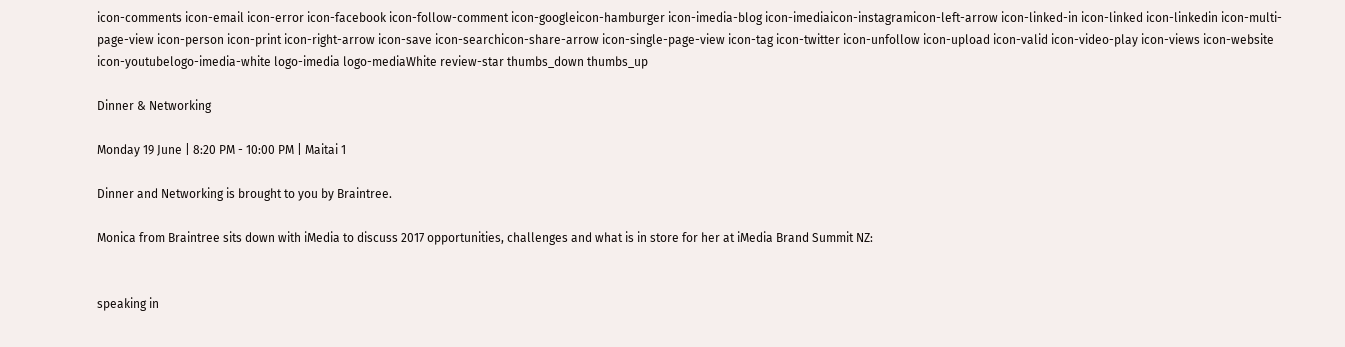icon-comments icon-email icon-error icon-facebook icon-follow-comment icon-googleicon-hamburger icon-imedia-blog icon-imediaicon-instagramicon-left-arrow icon-linked-in icon-linked icon-linkedin icon-multi-page-view icon-person icon-print icon-right-arrow icon-save icon-searchicon-share-arrow icon-single-page-view icon-tag icon-twitter icon-unfollow icon-upload icon-valid icon-video-play icon-views icon-website icon-youtubelogo-imedia-white logo-imedia logo-mediaWhite review-star thumbs_down thumbs_up

Dinner & Networking

Monday 19 June | 8:20 PM - 10:00 PM | Maitai 1

Dinner and Networking is brought to you by Braintree.

Monica from Braintree sits down with iMedia to discuss 2017 opportunities, challenges and what is in store for her at iMedia Brand Summit NZ:


speaking in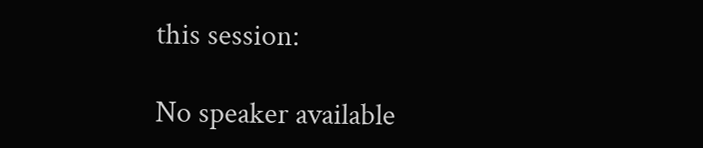this session:

No speaker available